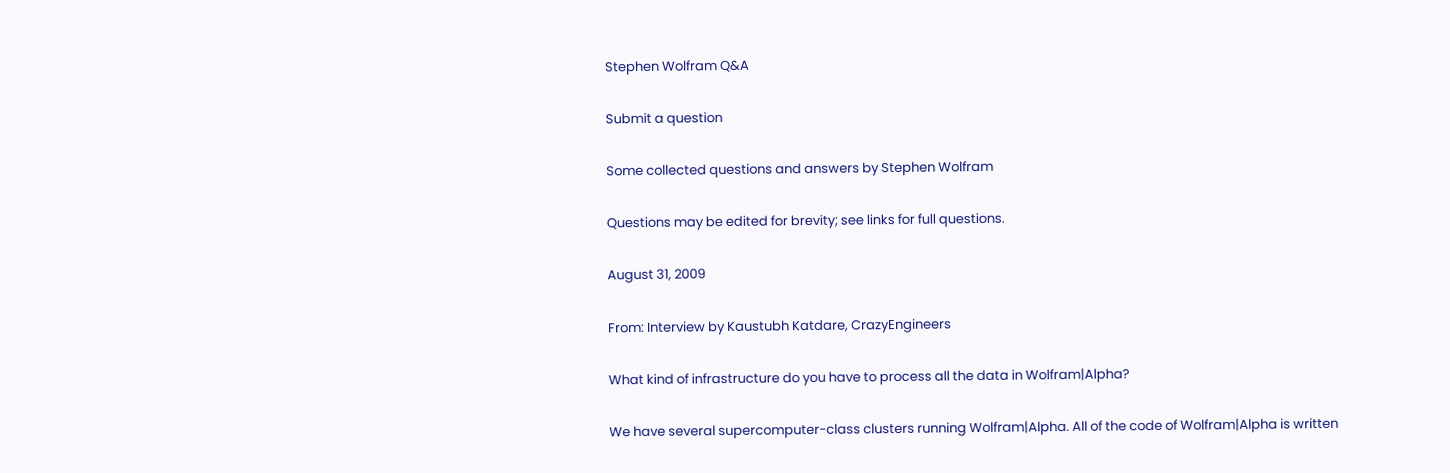Stephen Wolfram Q&A

Submit a question

Some collected questions and answers by Stephen Wolfram

Questions may be edited for brevity; see links for full questions.

August 31, 2009

From: Interview by Kaustubh Katdare, CrazyEngineers

What kind of infrastructure do you have to process all the data in Wolfram|Alpha?

We have several supercomputer-class clusters running Wolfram|Alpha. All of the code of Wolfram|Alpha is written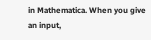in Mathematica. When you give an input,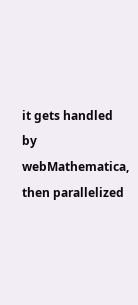it gets handled by webMathematica, then parallelized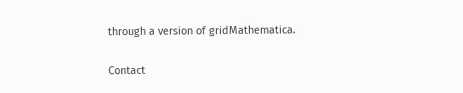through a version of gridMathematica.

Contact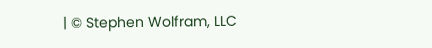| © Stephen Wolfram, LLC